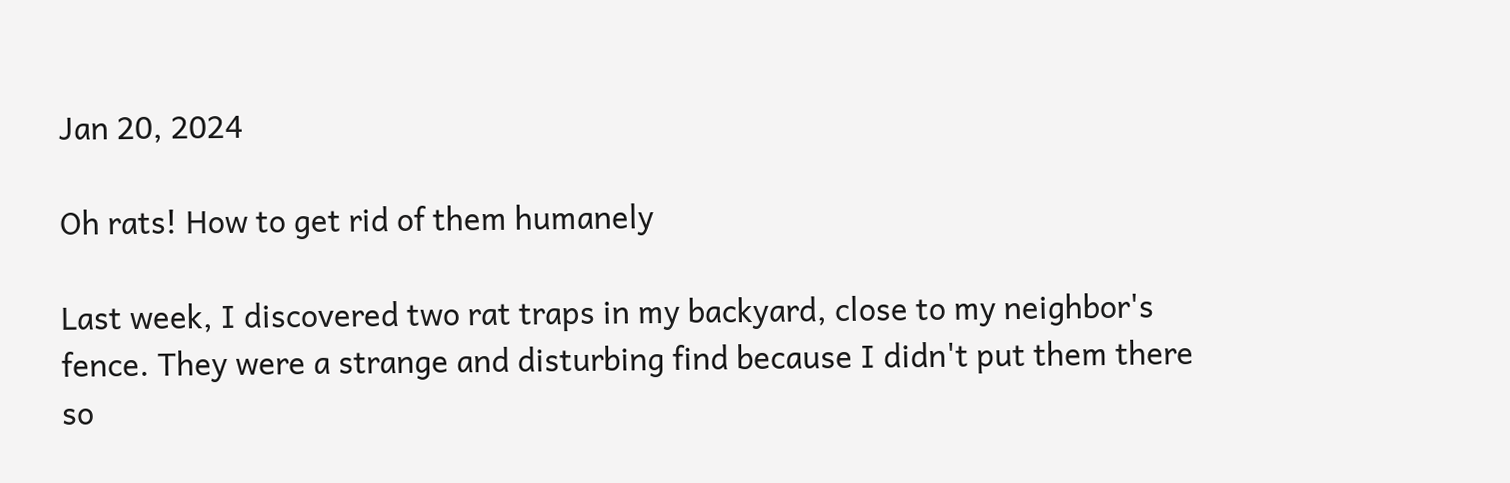Jan 20, 2024

Oh rats! How to get rid of them humanely

Last week, I discovered two rat traps in my backyard, close to my neighbor's fence. They were a strange and disturbing find because I didn't put them there so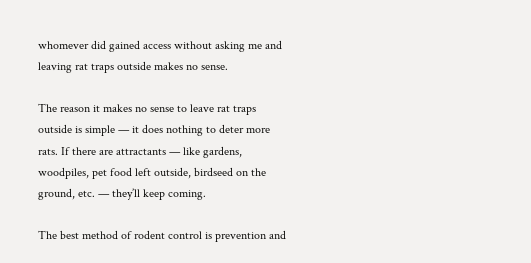whomever did gained access without asking me and leaving rat traps outside makes no sense.

The reason it makes no sense to leave rat traps outside is simple — it does nothing to deter more rats. If there are attractants — like gardens, woodpiles, pet food left outside, birdseed on the ground, etc. — they’ll keep coming.

The best method of rodent control is prevention and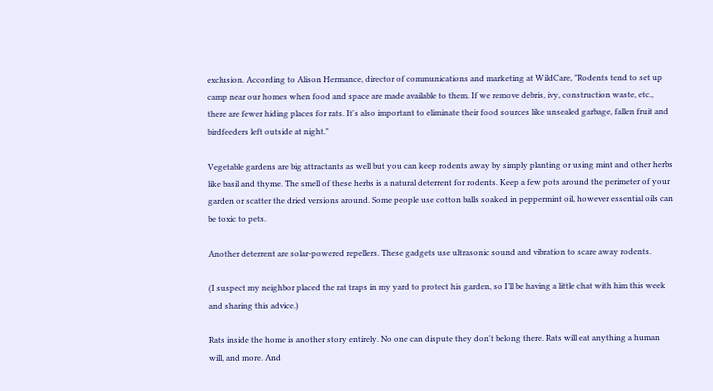exclusion. According to Alison Hermance, director of communications and marketing at WildCare, "Rodents tend to set up camp near our homes when food and space are made available to them. If we remove debris, ivy, construction waste, etc., there are fewer hiding places for rats. It's also important to eliminate their food sources like unsealed garbage, fallen fruit and birdfeeders left outside at night."

Vegetable gardens are big attractants as well but you can keep rodents away by simply planting or using mint and other herbs like basil and thyme. The smell of these herbs is a natural deterrent for rodents. Keep a few pots around the perimeter of your garden or scatter the dried versions around. Some people use cotton balls soaked in peppermint oil, however essential oils can be toxic to pets.

Another deterrent are solar-powered repellers. These gadgets use ultrasonic sound and vibration to scare away rodents.

(I suspect my neighbor placed the rat traps in my yard to protect his garden, so I’ll be having a little chat with him this week and sharing this advice.)

Rats inside the home is another story entirely. No one can dispute they don't belong there. Rats will eat anything a human will, and more. And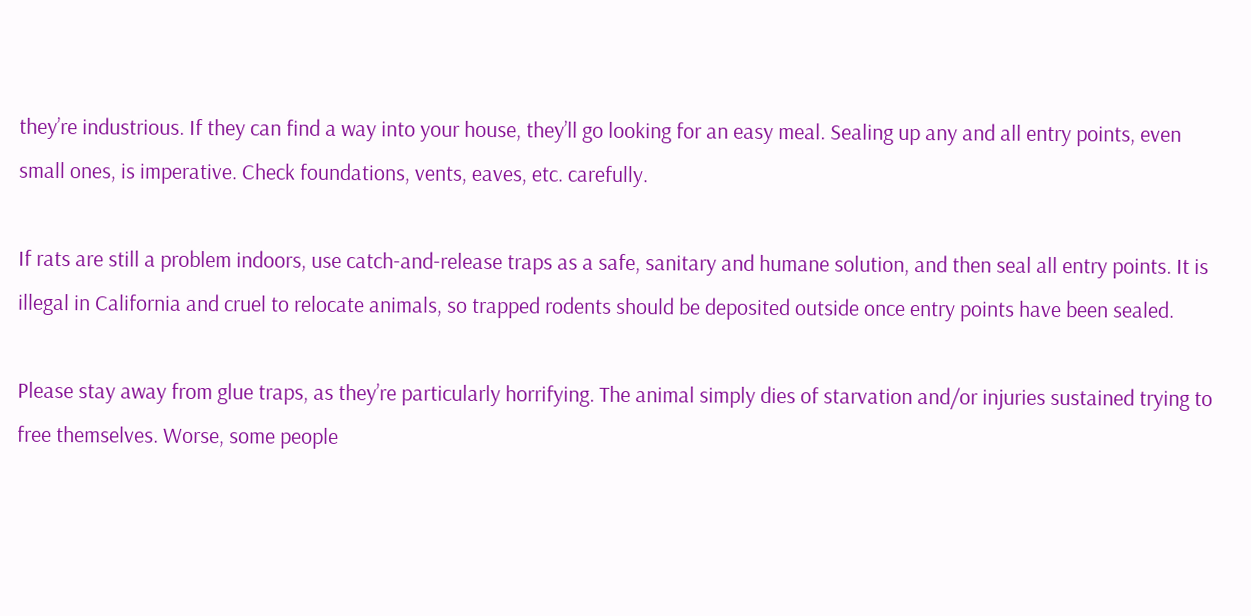they’re industrious. If they can find a way into your house, they’ll go looking for an easy meal. Sealing up any and all entry points, even small ones, is imperative. Check foundations, vents, eaves, etc. carefully.

If rats are still a problem indoors, use catch-and-release traps as a safe, sanitary and humane solution, and then seal all entry points. It is illegal in California and cruel to relocate animals, so trapped rodents should be deposited outside once entry points have been sealed.

Please stay away from glue traps, as they’re particularly horrifying. The animal simply dies of starvation and/or injuries sustained trying to free themselves. Worse, some people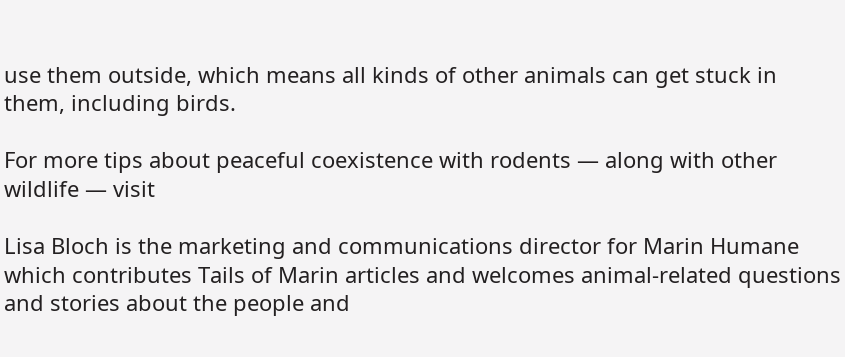use them outside, which means all kinds of other animals can get stuck in them, including birds.

For more tips about peaceful coexistence with rodents — along with other wildlife — visit

Lisa Bloch is the marketing and communications director for Marin Humane which contributes Tails of Marin articles and welcomes animal-related questions and stories about the people and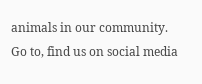animals in our community. Go to, find us on social media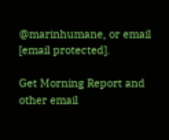@marinhumane, or email [email protected].

Get Morning Report and other email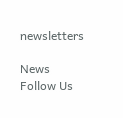newsletters

News Follow Us